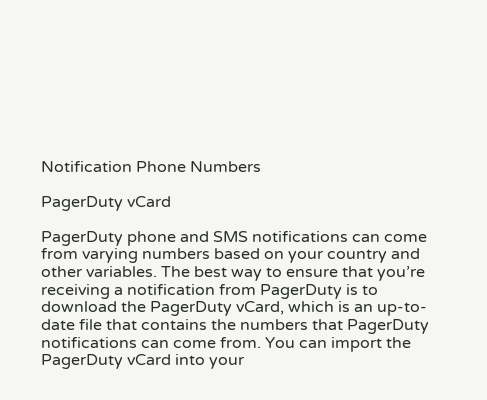Notification Phone Numbers

PagerDuty vCard

PagerDuty phone and SMS notifications can come from varying numbers based on your country and other variables. The best way to ensure that you’re receiving a notification from PagerDuty is to download the PagerDuty vCard, which is an up-to-date file that contains the numbers that PagerDuty notifications can come from. You can import the PagerDuty vCard into your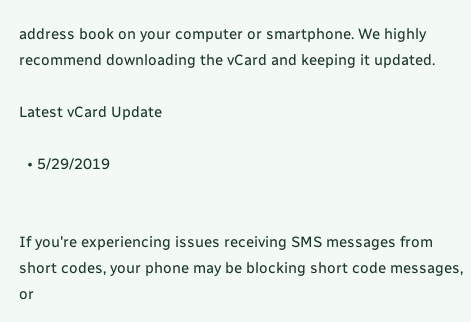address book on your computer or smartphone. We highly recommend downloading the vCard and keeping it updated.

Latest vCard Update

  • 5/29/2019


If you're experiencing issues receiving SMS messages from short codes, your phone may be blocking short code messages, or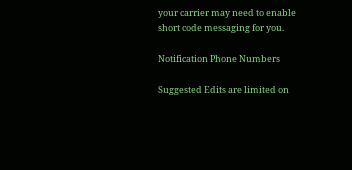your carrier may need to enable short code messaging for you.

Notification Phone Numbers

Suggested Edits are limited on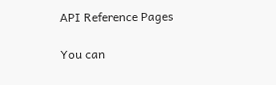API Reference Pages

You can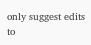only suggest edits to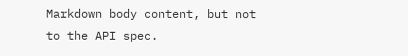Markdown body content, but not to the API spec.